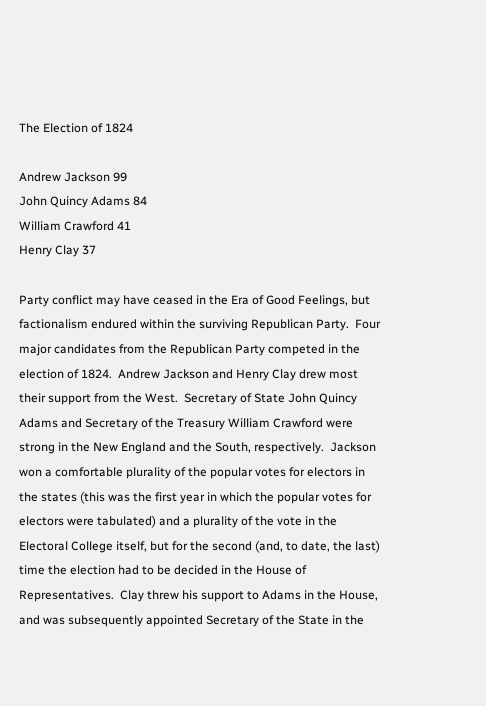The Election of 1824

Andrew Jackson 99
John Quincy Adams 84
William Crawford 41
Henry Clay 37

Party conflict may have ceased in the Era of Good Feelings, but factionalism endured within the surviving Republican Party.  Four major candidates from the Republican Party competed in the election of 1824.  Andrew Jackson and Henry Clay drew most their support from the West.  Secretary of State John Quincy Adams and Secretary of the Treasury William Crawford were strong in the New England and the South, respectively.  Jackson won a comfortable plurality of the popular votes for electors in the states (this was the first year in which the popular votes for electors were tabulated) and a plurality of the vote in the Electoral College itself, but for the second (and, to date, the last) time the election had to be decided in the House of Representatives.  Clay threw his support to Adams in the House, and was subsequently appointed Secretary of the State in the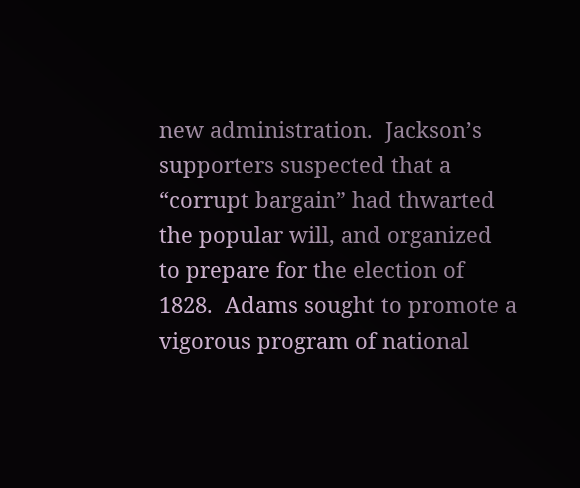new administration.  Jackson’s supporters suspected that a “corrupt bargain” had thwarted the popular will, and organized to prepare for the election of 1828.  Adams sought to promote a vigorous program of national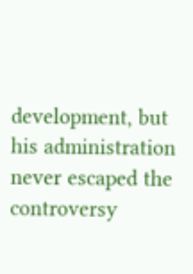development, but his administration never escaped the controversy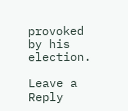provoked by his election.

Leave a Reply